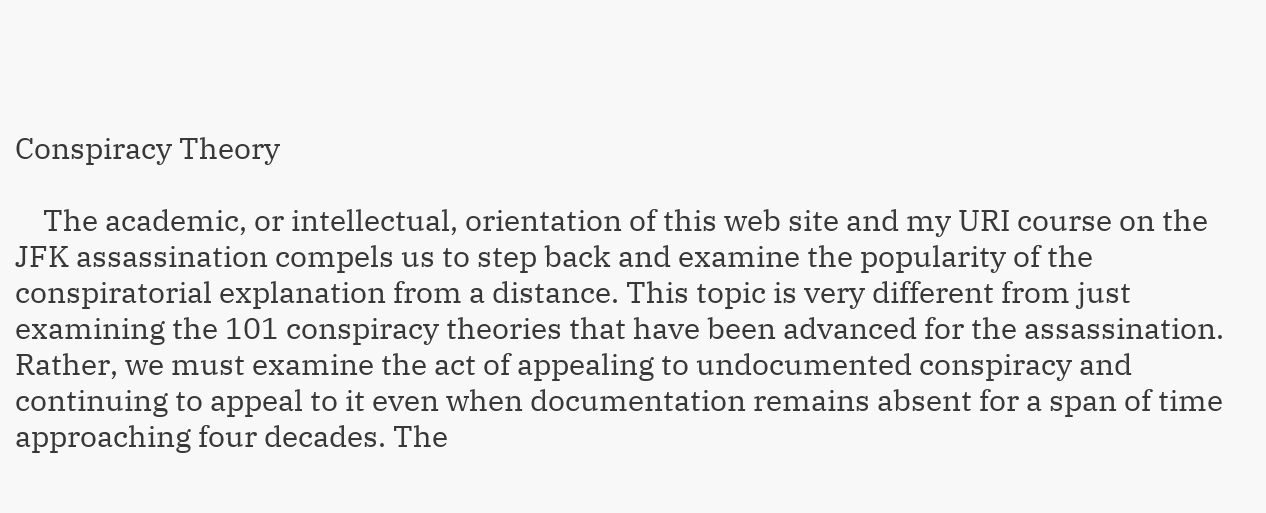Conspiracy Theory

    The academic, or intellectual, orientation of this web site and my URI course on the JFK assassination compels us to step back and examine the popularity of the conspiratorial explanation from a distance. This topic is very different from just examining the 101 conspiracy theories that have been advanced for the assassination. Rather, we must examine the act of appealing to undocumented conspiracy and continuing to appeal to it even when documentation remains absent for a span of time approaching four decades. The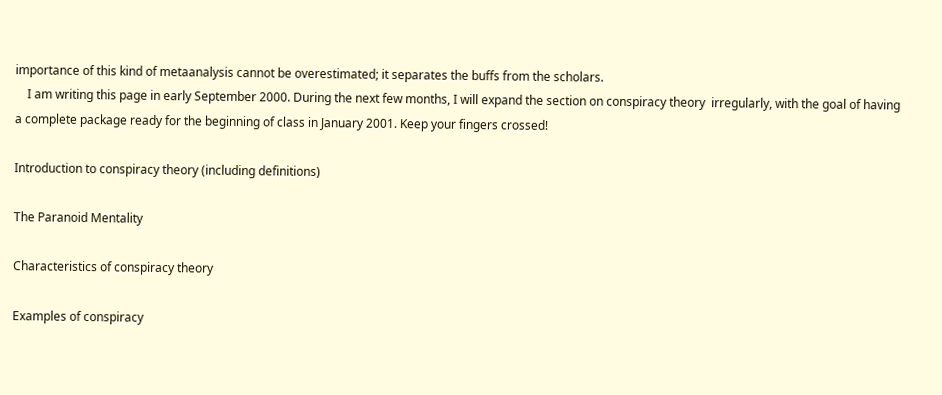importance of this kind of metaanalysis cannot be overestimated; it separates the buffs from the scholars.
    I am writing this page in early September 2000. During the next few months, I will expand the section on conspiracy theory  irregularly, with the goal of having a complete package ready for the beginning of class in January 2001. Keep your fingers crossed!

Introduction to conspiracy theory (including definitions)

The Paranoid Mentality

Characteristics of conspiracy theory

Examples of conspiracy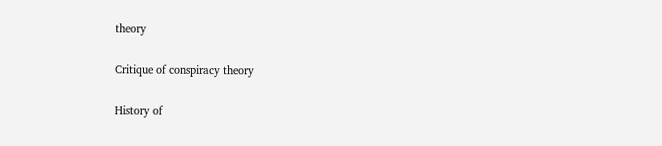theory

Critique of conspiracy theory

History of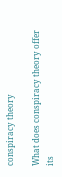conspiracy theory

What does conspiracy theory offer its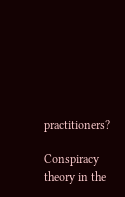practitioners?

Conspiracy theory in the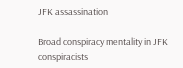JFK assassination

Broad conspiracy mentality in JFK conspiracists